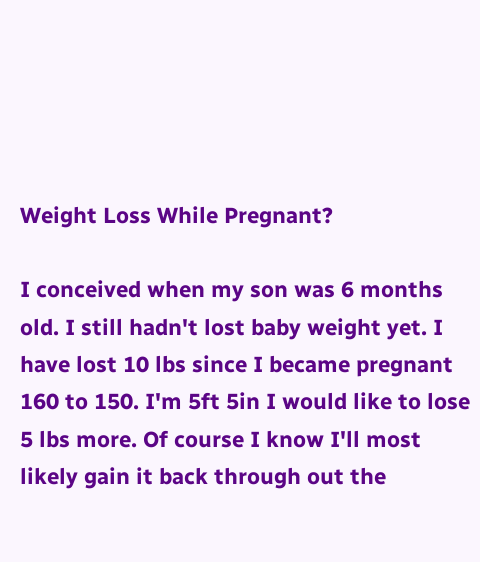Weight Loss While Pregnant?

I conceived when my son was 6 months old. I still hadn't lost baby weight yet. I have lost 10 lbs since I became pregnant 160 to 150. I'm 5ft 5in I would like to lose 5 lbs more. Of course I know I'll most likely gain it back through out the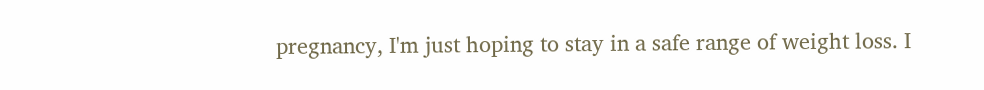pregnancy, I'm just hoping to stay in a safe range of weight loss. I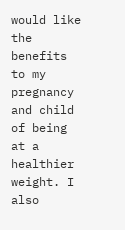would like the benefits to my pregnancy and child of being at a healthier weight. I also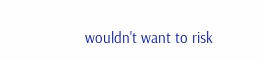wouldn't want to risk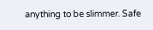anything to be slimmer. Safe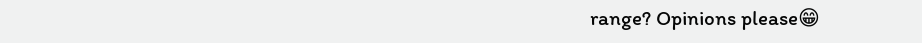range? Opinions please😁